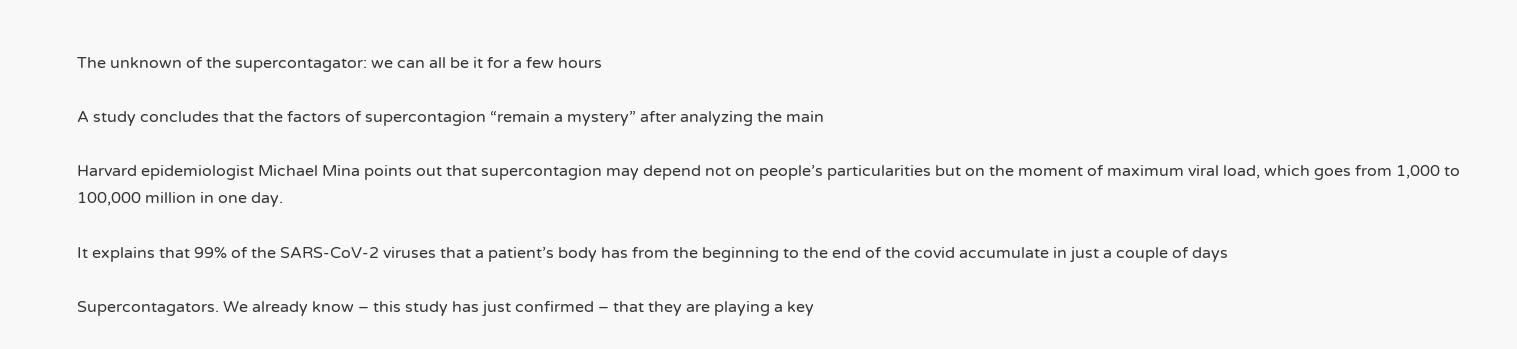The unknown of the supercontagator: we can all be it for a few hours

A study concludes that the factors of supercontagion “remain a mystery” after analyzing the main

Harvard epidemiologist Michael Mina points out that supercontagion may depend not on people’s particularities but on the moment of maximum viral load, which goes from 1,000 to 100,000 million in one day.

It explains that 99% of the SARS-CoV-2 viruses that a patient’s body has from the beginning to the end of the covid accumulate in just a couple of days

Supercontagators. We already know – this study has just confirmed – that they are playing a key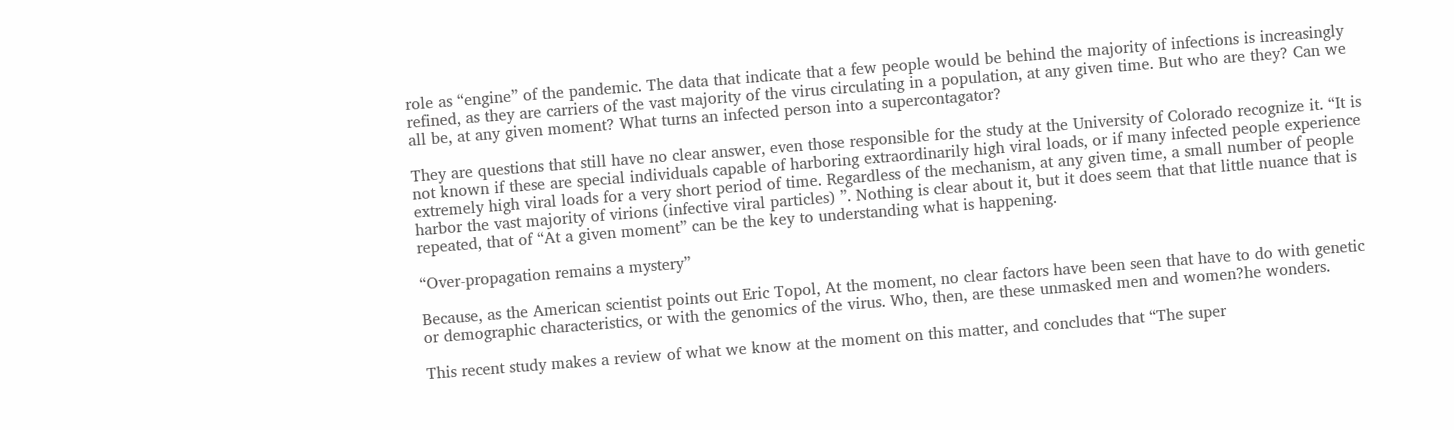role as “engine” of the pandemic. The data that indicate that a few people would be behind the majority of infections is increasingly refined, as they are carriers of the vast majority of the virus circulating in a population, at any given time. But who are they? Can we all be, at any given moment? What turns an infected person into a supercontagator?

They are questions that still have no clear answer, even those responsible for the study at the University of Colorado recognize it. “It is not known if these are special individuals capable of harboring extraordinarily high viral loads, or if many infected people experience extremely high viral loads for a very short period of time. Regardless of the mechanism, at any given time, a small number of people harbor the vast majority of virions (infective viral particles) ”. Nothing is clear about it, but it does seem that that little nuance that is repeated, that of “At a given moment” can be the key to understanding what is happening.

“Over-propagation remains a mystery”

Because, as the American scientist points out Eric Topol, At the moment, no clear factors have been seen that have to do with genetic or demographic characteristics, or with the genomics of the virus. Who, then, are these unmasked men and women?he wonders.

This recent study makes a review of what we know at the moment on this matter, and concludes that “The super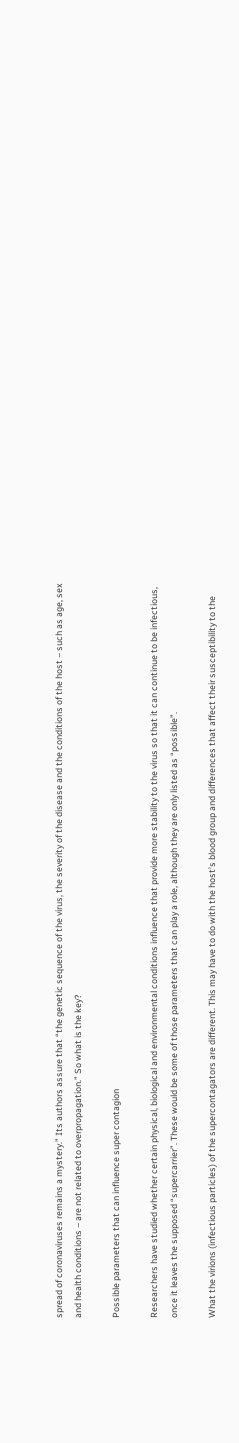spread of coronaviruses remains a mystery.” Its authors assure that “the genetic sequence of the virus, the severity of the disease and the conditions of the host – such as age, sex and health conditions – are not related to overpropagation.” So what is the key?

Possible parameters that can influence super contagion

Researchers have studied whether certain physical, biological and environmental conditions influence that provide more stability to the virus so that it can continue to be infectious, once it leaves the supposed “supercarrier”. These would be some of those parameters that can play a role, although they are only listed as “possible”.

What the virions (infectious particles) of the supercontagators are different. This may have to do with the host’s blood group and differences that affect their susceptibility to the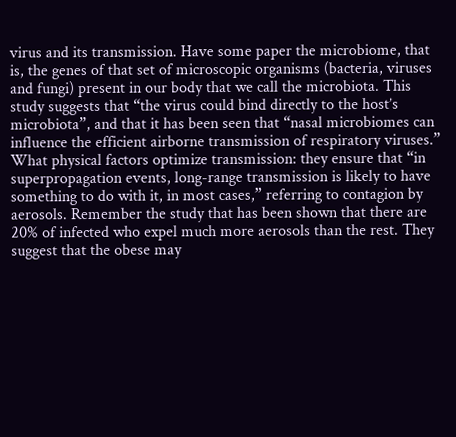virus and its transmission. Have some paper the microbiome, that is, the genes of that set of microscopic organisms (bacteria, viruses and fungi) present in our body that we call the microbiota. This study suggests that “the virus could bind directly to the host’s microbiota”, and that it has been seen that “nasal microbiomes can influence the efficient airborne transmission of respiratory viruses.” What physical factors optimize transmission: they ensure that “in superpropagation events, long-range transmission is likely to have something to do with it, in most cases,” referring to contagion by aerosols. Remember the study that has been shown that there are 20% of infected who expel much more aerosols than the rest. They suggest that the obese may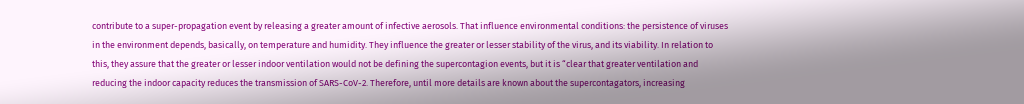contribute to a super-propagation event by releasing a greater amount of infective aerosols. That influence environmental conditions: the persistence of viruses in the environment depends, basically, on temperature and humidity. They influence the greater or lesser stability of the virus, and its viability. In relation to this, they assure that the greater or lesser indoor ventilation would not be defining the supercontagion events, but it is “clear that greater ventilation and reducing the indoor capacity reduces the transmission of SARS-CoV-2. Therefore, until more details are known about the supercontagators, increasing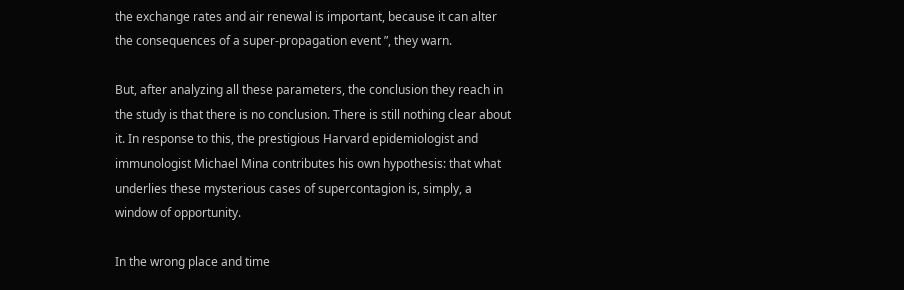the exchange rates and air renewal is important, because it can alter the consequences of a super-propagation event ”, they warn.

But, after analyzing all these parameters, the conclusion they reach in the study is that there is no conclusion. There is still nothing clear about it. In response to this, the prestigious Harvard epidemiologist and immunologist Michael Mina contributes his own hypothesis: that what underlies these mysterious cases of supercontagion is, simply, a window of opportunity.

In the wrong place and time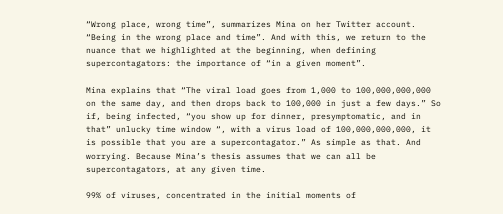“Wrong place, wrong time”, summarizes Mina on her Twitter account. “Being in the wrong place and time”. And with this, we return to the nuance that we highlighted at the beginning, when defining supercontagators: the importance of “in a given moment”.

Mina explains that “The viral load goes from 1,000 to 100,000,000,000 on the same day, and then drops back to 100,000 in just a few days.” So if, being infected, “you show up for dinner, presymptomatic, and in that” unlucky time window “, with a virus load of 100,000,000,000, it is possible that you are a supercontagator.” As simple as that. And worrying. Because Mina’s thesis assumes that we can all be supercontagators, at any given time.

99% of viruses, concentrated in the initial moments of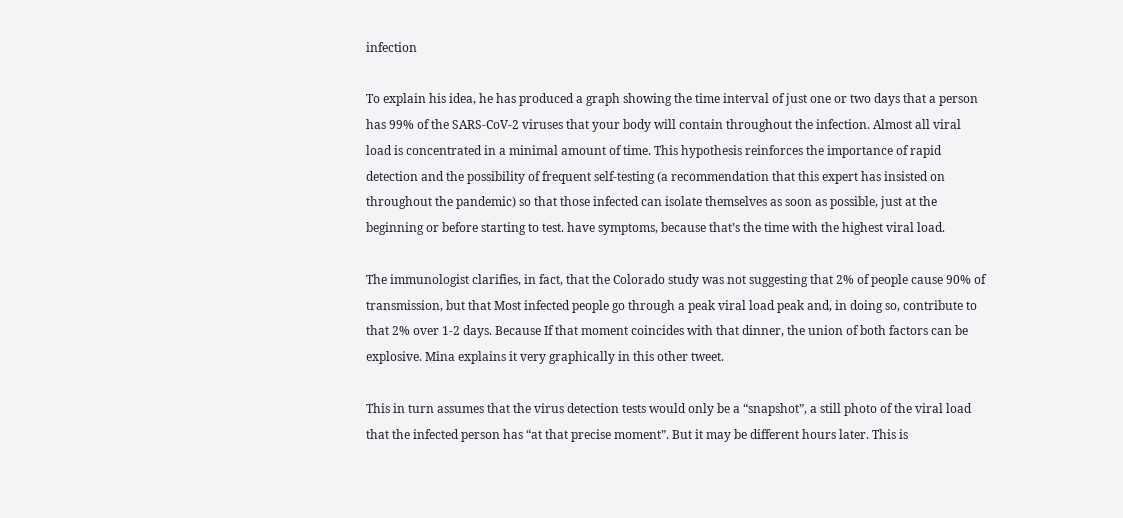infection

To explain his idea, he has produced a graph showing the time interval of just one or two days that a person has 99% of the SARS-CoV-2 viruses that your body will contain throughout the infection. Almost all viral load is concentrated in a minimal amount of time. This hypothesis reinforces the importance of rapid detection and the possibility of frequent self-testing (a recommendation that this expert has insisted on throughout the pandemic) so that those infected can isolate themselves as soon as possible, just at the beginning or before starting to test. have symptoms, because that’s the time with the highest viral load.

The immunologist clarifies, in fact, that the Colorado study was not suggesting that 2% of people cause 90% of transmission, but that Most infected people go through a peak viral load peak and, in doing so, contribute to that 2% over 1-2 days. Because If that moment coincides with that dinner, the union of both factors can be explosive. Mina explains it very graphically in this other tweet.

This in turn assumes that the virus detection tests would only be a “snapshot”, a still photo of the viral load that the infected person has “at that precise moment”. But it may be different hours later. This is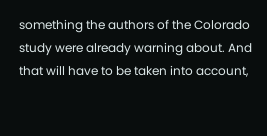something the authors of the Colorado study were already warning about. And that will have to be taken into account,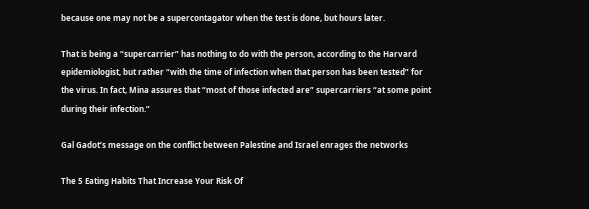because one may not be a supercontagator when the test is done, but hours later.

That is being a “supercarrier” has nothing to do with the person, according to the Harvard epidemiologist, but rather “with the time of infection when that person has been tested” for the virus. In fact, Mina assures that “most of those infected are” supercarriers “at some point during their infection.”

Gal Gadot’s message on the conflict between Palestine and Israel enrages the networks

The 5 Eating Habits That Increase Your Risk Of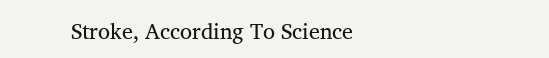Stroke, According To Science